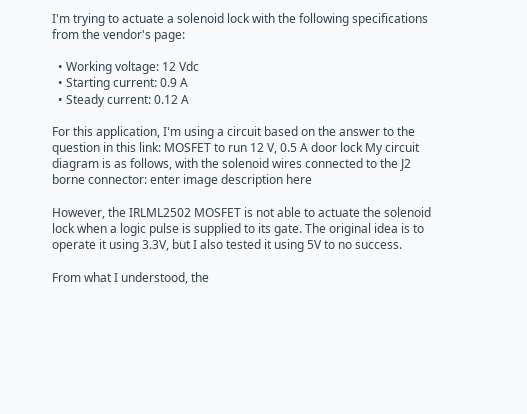I'm trying to actuate a solenoid lock with the following specifications from the vendor's page:

  • Working voltage: 12 Vdc
  • Starting current: 0.9 A
  • Steady current: 0.12 A

For this application, I'm using a circuit based on the answer to the question in this link: MOSFET to run 12 V, 0.5 A door lock My circuit diagram is as follows, with the solenoid wires connected to the J2 borne connector: enter image description here

However, the IRLML2502 MOSFET is not able to actuate the solenoid lock when a logic pulse is supplied to its gate. The original idea is to operate it using 3.3V, but I also tested it using 5V to no success.

From what I understood, the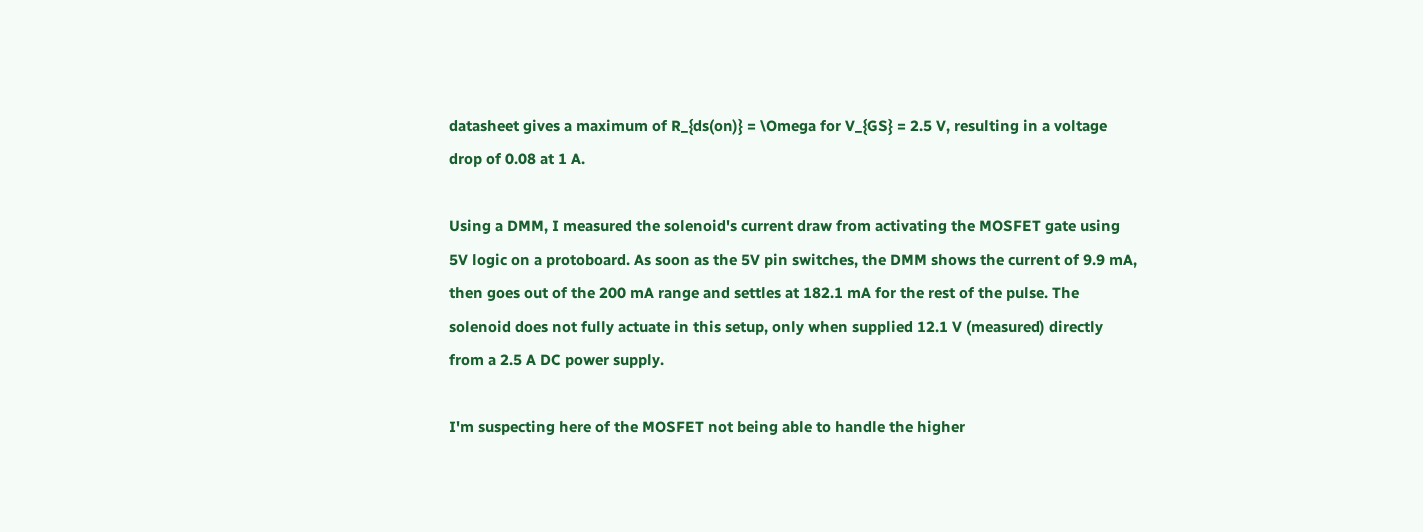datasheet gives a maximum of R_{ds(on)} = \Omega for V_{GS} = 2.5 V, resulting in a voltage drop of 0.08 at 1 A.

Using a DMM, I measured the solenoid's current draw from activating the MOSFET gate using 5V logic on a protoboard. As soon as the 5V pin switches, the DMM shows the current of 9.9 mA, then goes out of the 200 mA range and settles at 182.1 mA for the rest of the pulse. The solenoid does not fully actuate in this setup, only when supplied 12.1 V (measured) directly from a 2.5 A DC power supply.

I'm suspecting here of the MOSFET not being able to handle the higher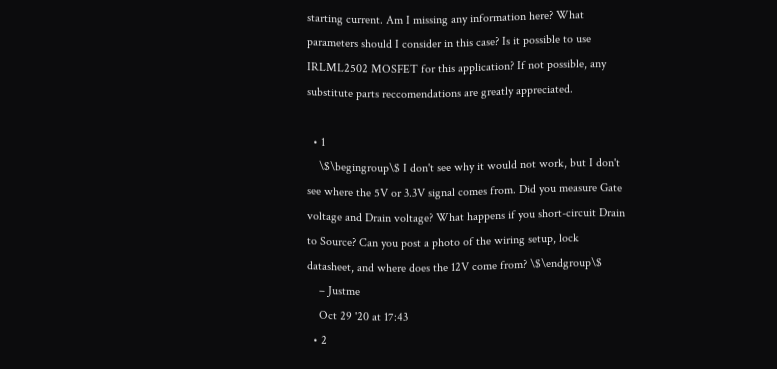starting current. Am I missing any information here? What parameters should I consider in this case? Is it possible to use IRLML2502 MOSFET for this application? If not possible, any substitute parts reccomendations are greatly appreciated.

  • 1
    \$\begingroup\$ I don't see why it would not work, but I don't see where the 5V or 3.3V signal comes from. Did you measure Gate voltage and Drain voltage? What happens if you short-circuit Drain to Source? Can you post a photo of the wiring setup, lock datasheet, and where does the 12V come from? \$\endgroup\$
    – Justme
    Oct 29 '20 at 17:43
  • 2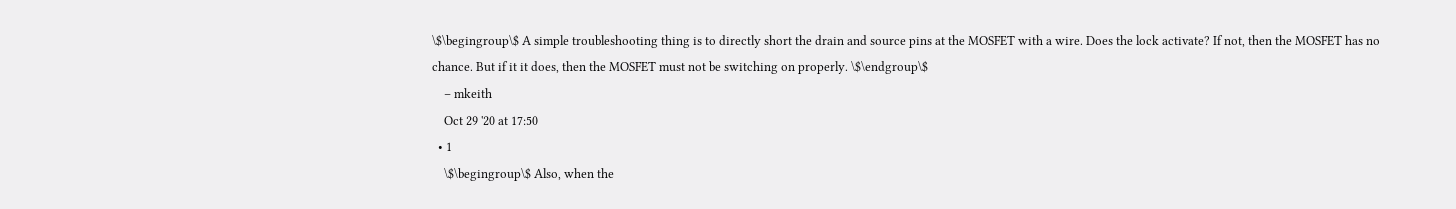\$\begingroup\$ A simple troubleshooting thing is to directly short the drain and source pins at the MOSFET with a wire. Does the lock activate? If not, then the MOSFET has no chance. But if it it does, then the MOSFET must not be switching on properly. \$\endgroup\$
    – mkeith
    Oct 29 '20 at 17:50
  • 1
    \$\begingroup\$ Also, when the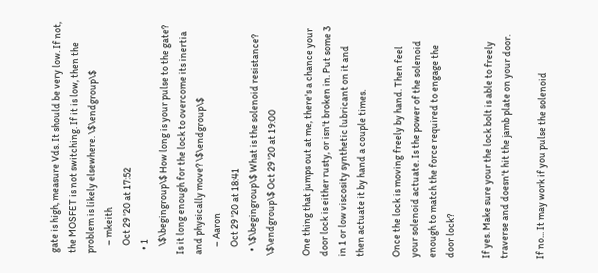gate is high, measure Vds. It should be very low. If not, the MOSFET is not switching. If it is low, then the problem is likely elsewhere. \$\endgroup\$
    – mkeith
    Oct 29 '20 at 17:52
  • 1
    \$\begingroup\$ How long is your pulse to the gate? Is it long enough for the lock to overcome its inertia and physically move? \$\endgroup\$
    – Aaron
    Oct 29 '20 at 18:41
  • \$\begingroup\$ What is the solenoid resistance? \$\endgroup\$ Oct 29 '20 at 19:00

One thing that jumps out at me, there's a chance your door lock is either rusty, or isn't broken in. Put some 3 in 1 or low viscosity synthetic lubricant on it and then actuate it by hand a couple times.

Once the lock is moving freely by hand. Then feel your solenoid actuate. Is the power of the solenoid enough to match the force required to engage the door lock?

If yes. Make sure your the lock bolt is able to freely traverse and doesn't hit the jamb plate on your door.

If no... It may work if you pulse the solenoid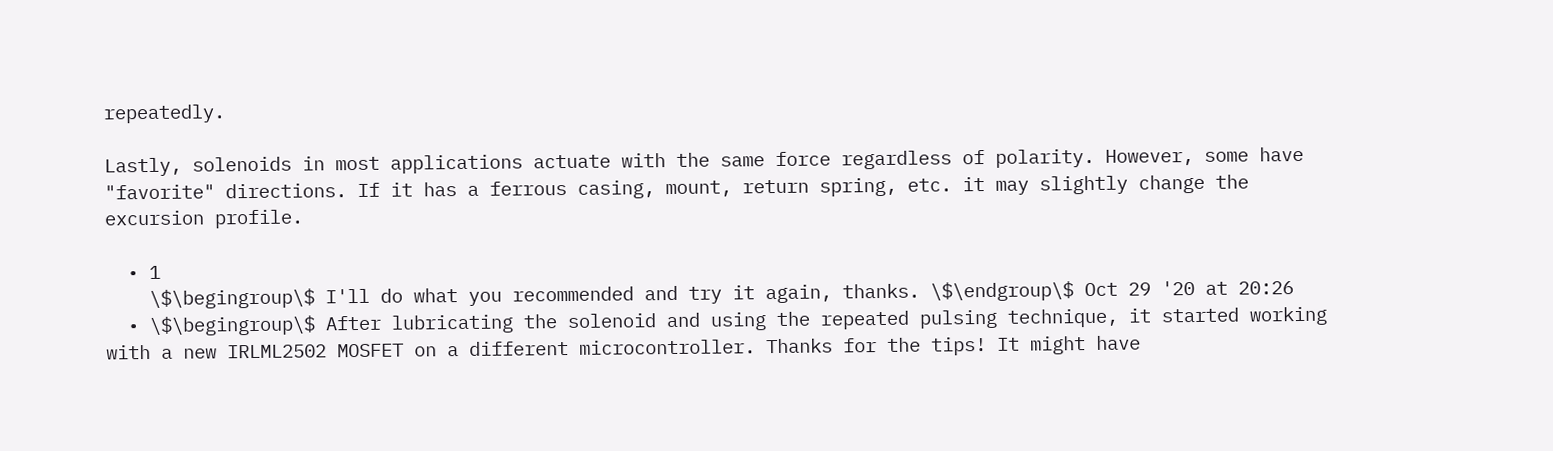repeatedly.

Lastly, solenoids in most applications actuate with the same force regardless of polarity. However, some have "favorite" directions. If it has a ferrous casing, mount, return spring, etc. it may slightly change the excursion profile.

  • 1
    \$\begingroup\$ I'll do what you recommended and try it again, thanks. \$\endgroup\$ Oct 29 '20 at 20:26
  • \$\begingroup\$ After lubricating the solenoid and using the repeated pulsing technique, it started working with a new IRLML2502 MOSFET on a different microcontroller. Thanks for the tips! It might have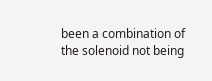been a combination of the solenoid not being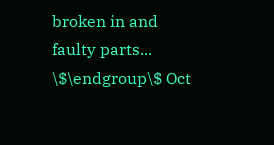broken in and faulty parts... \$\endgroup\$ Oct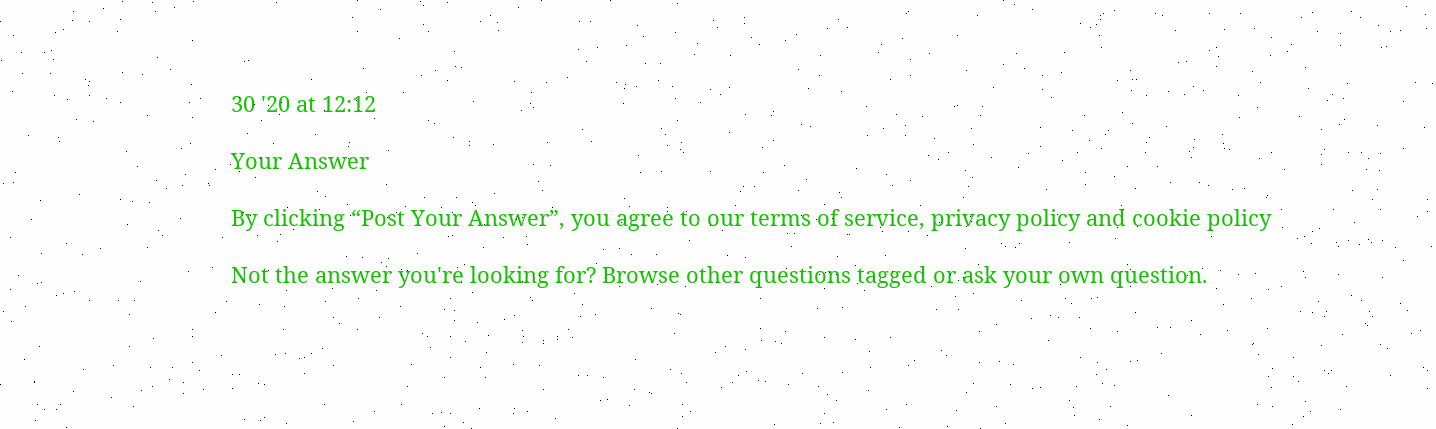30 '20 at 12:12

Your Answer

By clicking “Post Your Answer”, you agree to our terms of service, privacy policy and cookie policy

Not the answer you're looking for? Browse other questions tagged or ask your own question.